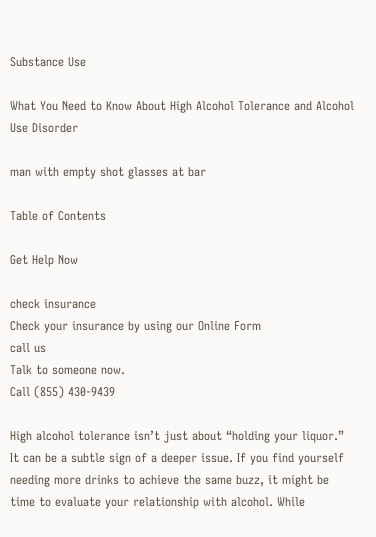Substance Use

What You Need to Know About High Alcohol Tolerance and Alcohol Use Disorder

man with empty shot glasses at bar

Table of Contents

Get Help Now

check insurance
Check your insurance by using our Online Form
call us
Talk to someone now.
Call (855) 430-9439

High alcohol tolerance isn’t just about “holding your liquor.” It can be a subtle sign of a deeper issue. If you find yourself needing more drinks to achieve the same buzz, it might be time to evaluate your relationship with alcohol. While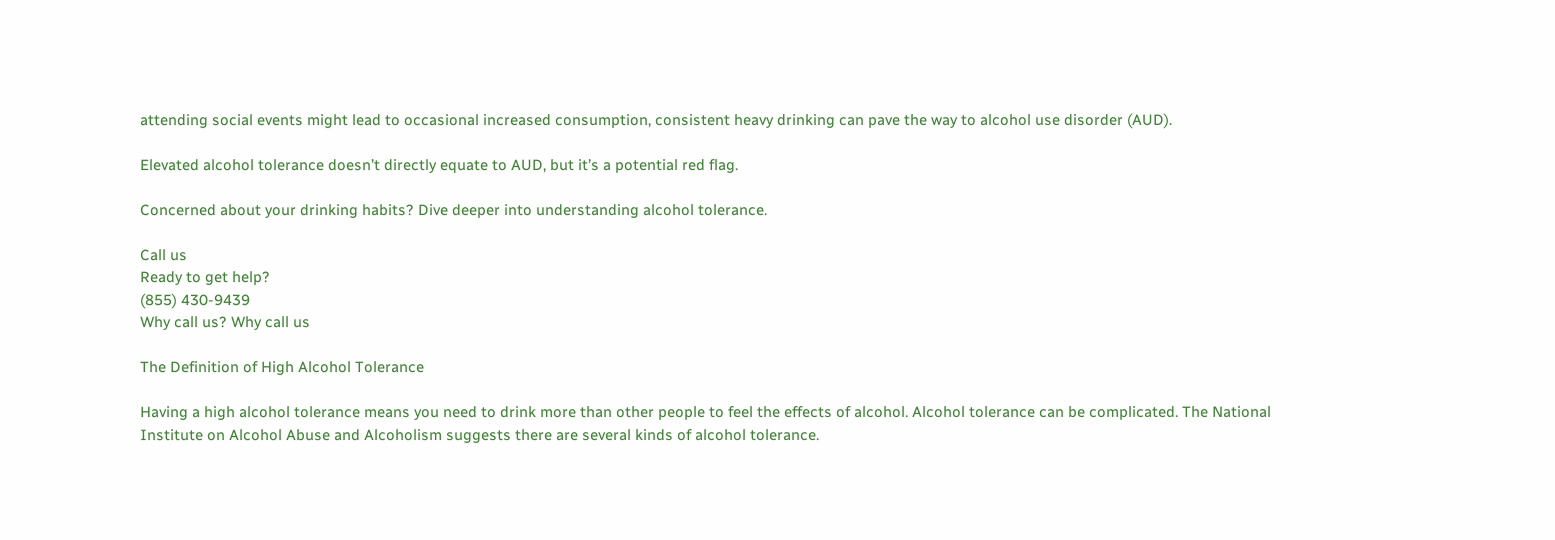attending social events might lead to occasional increased consumption, consistent heavy drinking can pave the way to alcohol use disorder (AUD).

Elevated alcohol tolerance doesn’t directly equate to AUD, but it’s a potential red flag.

Concerned about your drinking habits? Dive deeper into understanding alcohol tolerance.

Call us
Ready to get help?
(855) 430-9439
Why call us? Why call us

The Definition of High Alcohol Tolerance

Having a high alcohol tolerance means you need to drink more than other people to feel the effects of alcohol. Alcohol tolerance can be complicated. The National Institute on Alcohol Abuse and Alcoholism suggests there are several kinds of alcohol tolerance.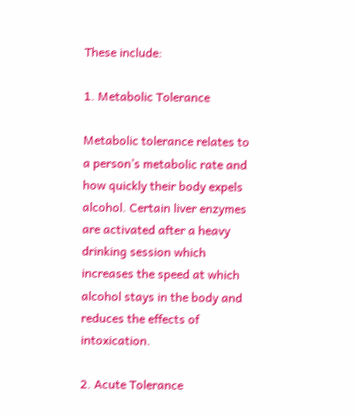These include:

1. Metabolic Tolerance

Metabolic tolerance relates to a person’s metabolic rate and how quickly their body expels alcohol. Certain liver enzymes are activated after a heavy drinking session which increases the speed at which alcohol stays in the body and reduces the effects of intoxication.

2. Acute Tolerance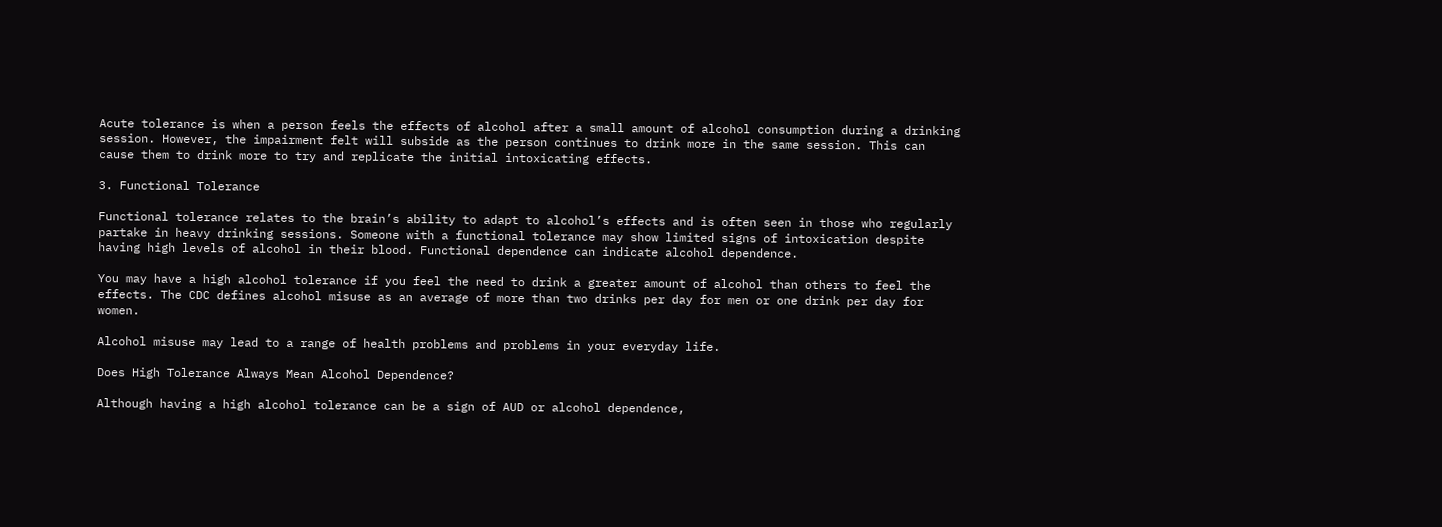Acute tolerance is when a person feels the effects of alcohol after a small amount of alcohol consumption during a drinking session. However, the impairment felt will subside as the person continues to drink more in the same session. This can cause them to drink more to try and replicate the initial intoxicating effects.

3. Functional Tolerance

Functional tolerance relates to the brain’s ability to adapt to alcohol’s effects and is often seen in those who regularly partake in heavy drinking sessions. Someone with a functional tolerance may show limited signs of intoxication despite having high levels of alcohol in their blood. Functional dependence can indicate alcohol dependence.

You may have a high alcohol tolerance if you feel the need to drink a greater amount of alcohol than others to feel the effects. The CDC defines alcohol misuse as an average of more than two drinks per day for men or one drink per day for women.

Alcohol misuse may lead to a range of health problems and problems in your everyday life.

Does High Tolerance Always Mean Alcohol Dependence?

Although having a high alcohol tolerance can be a sign of AUD or alcohol dependence,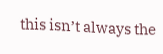this isn’t always the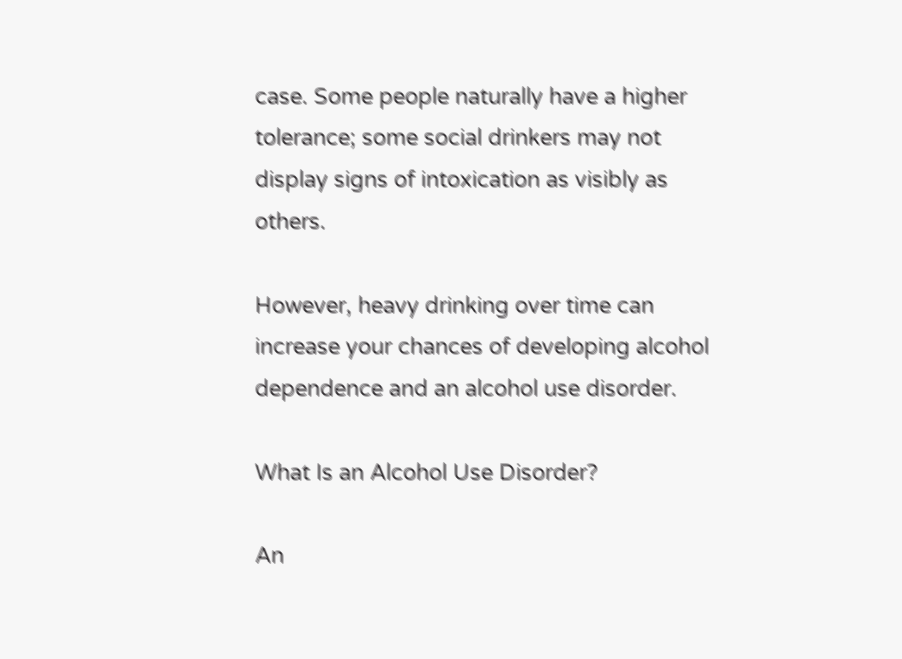case. Some people naturally have a higher tolerance; some social drinkers may not display signs of intoxication as visibly as others.

However, heavy drinking over time can increase your chances of developing alcohol dependence and an alcohol use disorder.

What Is an Alcohol Use Disorder?

An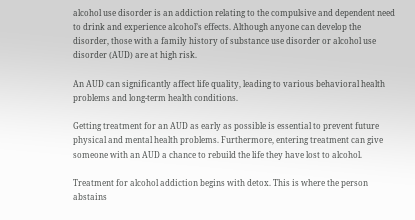alcohol use disorder is an addiction relating to the compulsive and dependent need to drink and experience alcohol’s effects. Although anyone can develop the disorder, those with a family history of substance use disorder or alcohol use disorder (AUD) are at high risk.

An AUD can significantly affect life quality, leading to various behavioral health problems and long-term health conditions.

Getting treatment for an AUD as early as possible is essential to prevent future physical and mental health problems. Furthermore, entering treatment can give someone with an AUD a chance to rebuild the life they have lost to alcohol.

Treatment for alcohol addiction begins with detox. This is where the person abstains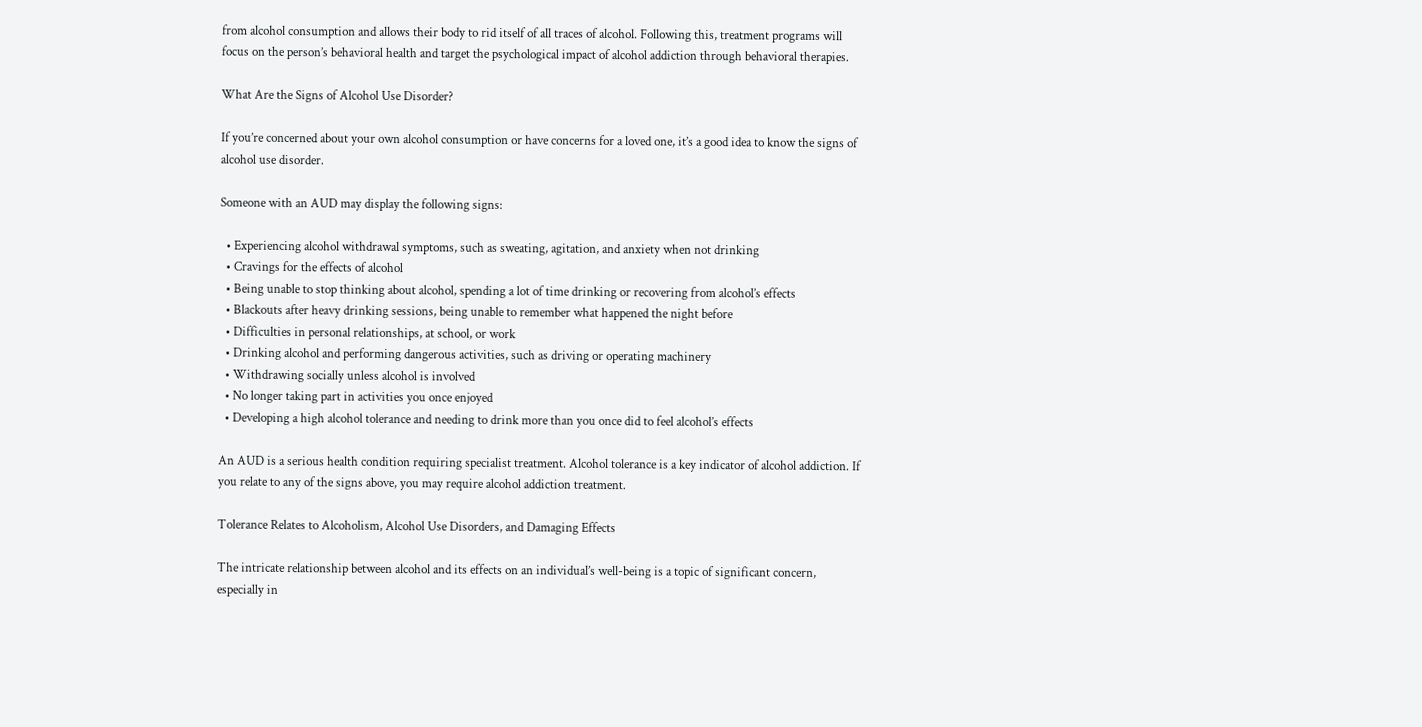from alcohol consumption and allows their body to rid itself of all traces of alcohol. Following this, treatment programs will focus on the person’s behavioral health and target the psychological impact of alcohol addiction through behavioral therapies.

What Are the Signs of Alcohol Use Disorder?

If you’re concerned about your own alcohol consumption or have concerns for a loved one, it’s a good idea to know the signs of alcohol use disorder.

Someone with an AUD may display the following signs:

  • Experiencing alcohol withdrawal symptoms, such as sweating, agitation, and anxiety when not drinking
  • Cravings for the effects of alcohol
  • Being unable to stop thinking about alcohol, spending a lot of time drinking or recovering from alcohol’s effects
  • Blackouts after heavy drinking sessions, being unable to remember what happened the night before
  • Difficulties in personal relationships, at school, or work
  • Drinking alcohol and performing dangerous activities, such as driving or operating machinery
  • Withdrawing socially unless alcohol is involved
  • No longer taking part in activities you once enjoyed
  • Developing a high alcohol tolerance and needing to drink more than you once did to feel alcohol’s effects

An AUD is a serious health condition requiring specialist treatment. Alcohol tolerance is a key indicator of alcohol addiction. If you relate to any of the signs above, you may require alcohol addiction treatment.

Tolerance Relates to Alcoholism, Alcohol Use Disorders, and Damaging Effects

The intricate relationship between alcohol and its effects on an individual’s well-being is a topic of significant concern, especially in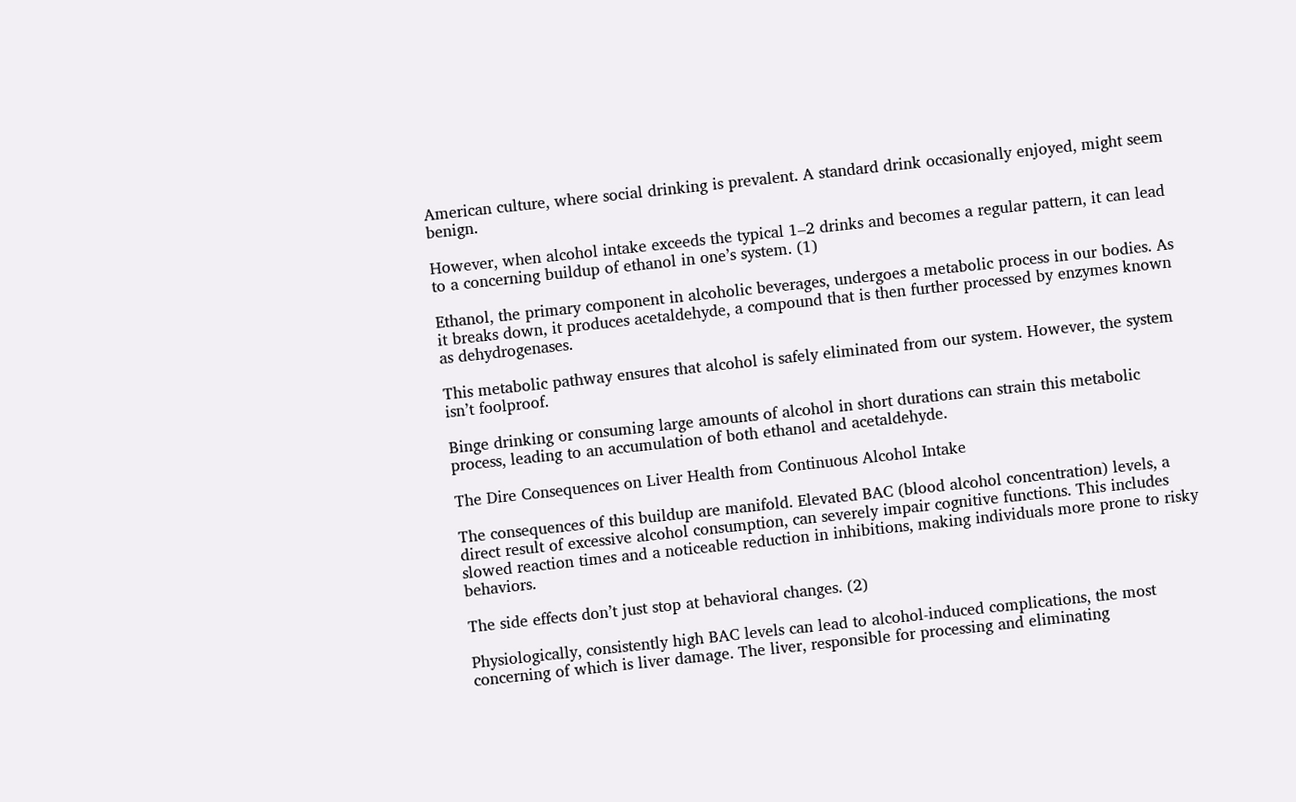American culture, where social drinking is prevalent. A standard drink occasionally enjoyed, might seem benign.

However, when alcohol intake exceeds the typical 1–2 drinks and becomes a regular pattern, it can lead to a concerning buildup of ethanol in one’s system. (1)

Ethanol, the primary component in alcoholic beverages, undergoes a metabolic process in our bodies. As it breaks down, it produces acetaldehyde, a compound that is then further processed by enzymes known as dehydrogenases.

This metabolic pathway ensures that alcohol is safely eliminated from our system. However, the system isn’t foolproof.

Binge drinking or consuming large amounts of alcohol in short durations can strain this metabolic process, leading to an accumulation of both ethanol and acetaldehyde.

The Dire Consequences on Liver Health from Continuous Alcohol Intake

The consequences of this buildup are manifold. Elevated BAC (blood alcohol concentration) levels, a direct result of excessive alcohol consumption, can severely impair cognitive functions. This includes slowed reaction times and a noticeable reduction in inhibitions, making individuals more prone to risky behaviors.

The side effects don’t just stop at behavioral changes. (2)

Physiologically, consistently high BAC levels can lead to alcohol-induced complications, the most concerning of which is liver damage. The liver, responsible for processing and eliminating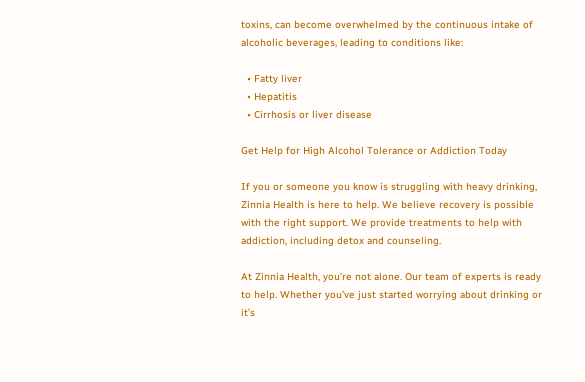toxins, can become overwhelmed by the continuous intake of alcoholic beverages, leading to conditions like:

  • Fatty liver
  • Hepatitis
  • Cirrhosis or liver disease

Get Help for High Alcohol Tolerance or Addiction Today

If you or someone you know is struggling with heavy drinking, Zinnia Health is here to help. We believe recovery is possible with the right support. We provide treatments to help with addiction, including detox and counseling.

At Zinnia Health, you’re not alone. Our team of experts is ready to help. Whether you’ve just started worrying about drinking or it’s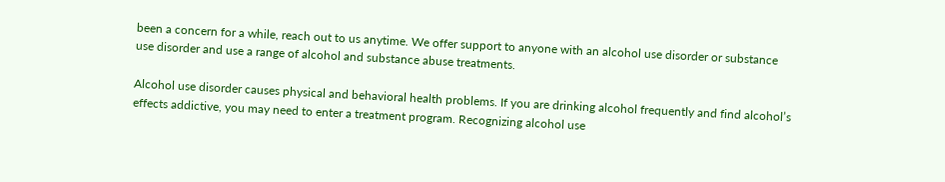been a concern for a while, reach out to us anytime. We offer support to anyone with an alcohol use disorder or substance use disorder and use a range of alcohol and substance abuse treatments.

Alcohol use disorder causes physical and behavioral health problems. If you are drinking alcohol frequently and find alcohol’s effects addictive, you may need to enter a treatment program. Recognizing alcohol use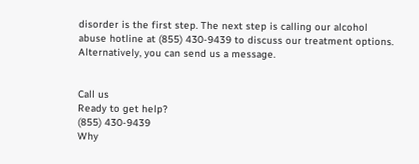disorder is the first step. The next step is calling our alcohol abuse hotline at (855) 430-9439 to discuss our treatment options. Alternatively, you can send us a message.


Call us
Ready to get help?
(855) 430-9439
Why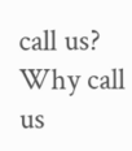call us? Why call us